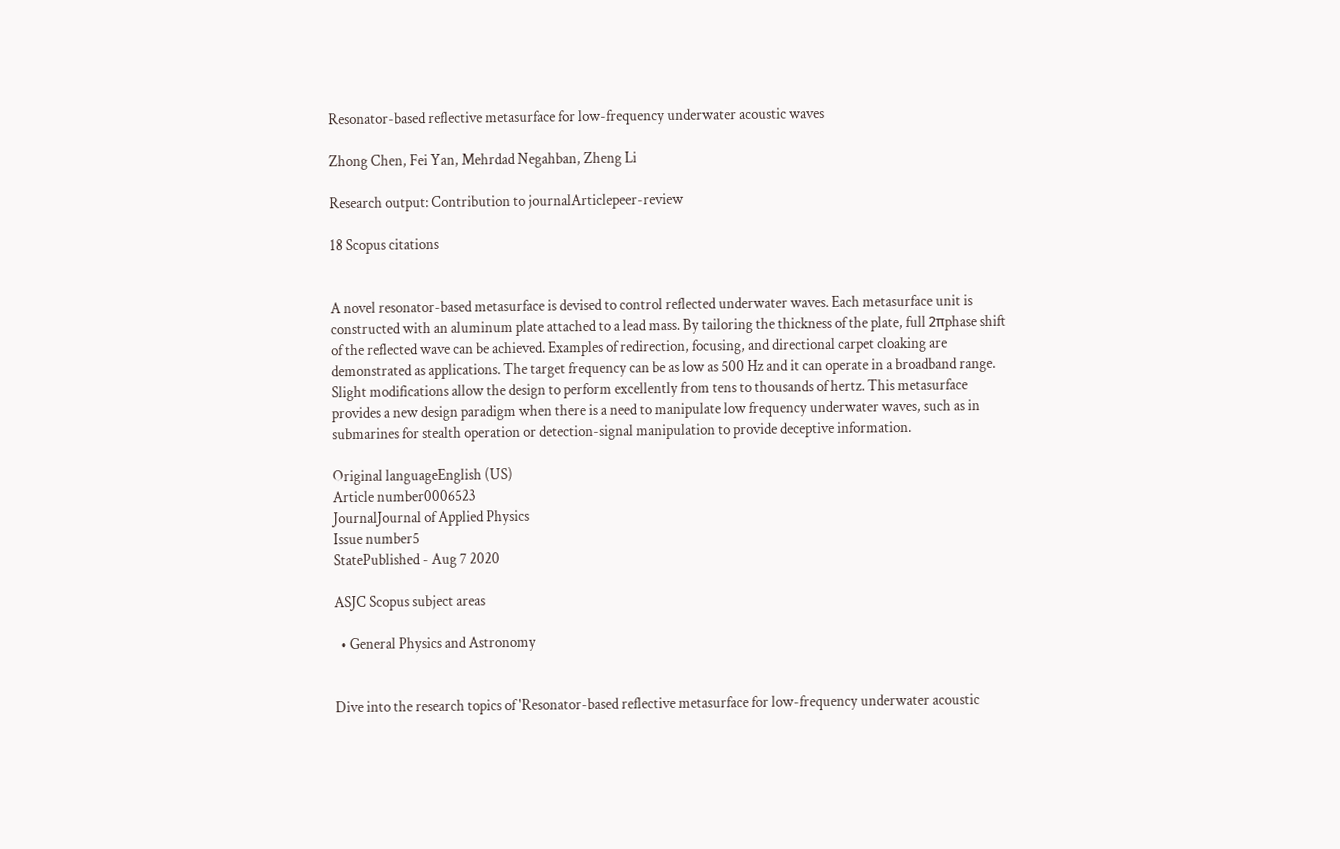Resonator-based reflective metasurface for low-frequency underwater acoustic waves

Zhong Chen, Fei Yan, Mehrdad Negahban, Zheng Li

Research output: Contribution to journalArticlepeer-review

18 Scopus citations


A novel resonator-based metasurface is devised to control reflected underwater waves. Each metasurface unit is constructed with an aluminum plate attached to a lead mass. By tailoring the thickness of the plate, full 2πphase shift of the reflected wave can be achieved. Examples of redirection, focusing, and directional carpet cloaking are demonstrated as applications. The target frequency can be as low as 500 Hz and it can operate in a broadband range. Slight modifications allow the design to perform excellently from tens to thousands of hertz. This metasurface provides a new design paradigm when there is a need to manipulate low frequency underwater waves, such as in submarines for stealth operation or detection-signal manipulation to provide deceptive information.

Original languageEnglish (US)
Article number0006523
JournalJournal of Applied Physics
Issue number5
StatePublished - Aug 7 2020

ASJC Scopus subject areas

  • General Physics and Astronomy


Dive into the research topics of 'Resonator-based reflective metasurface for low-frequency underwater acoustic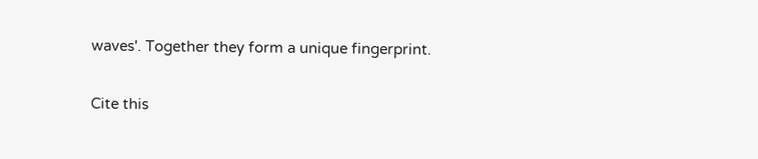waves'. Together they form a unique fingerprint.

Cite this